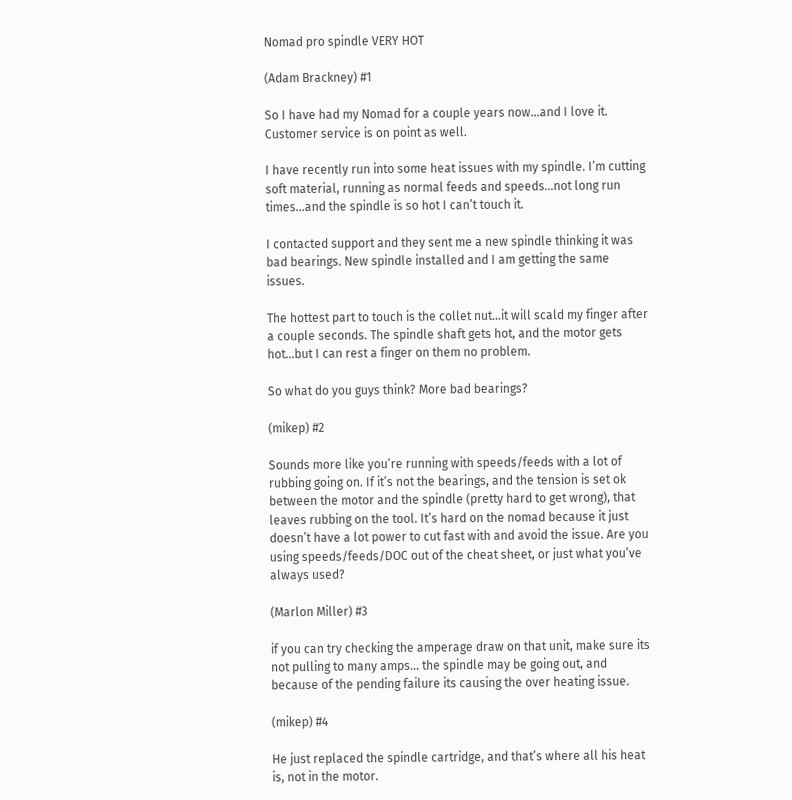Nomad pro spindle VERY HOT

(Adam Brackney) #1

So I have had my Nomad for a couple years now…and I love it. Customer service is on point as well.

I have recently run into some heat issues with my spindle. I’m cutting soft material, running as normal feeds and speeds…not long run times…and the spindle is so hot I can’t touch it.

I contacted support and they sent me a new spindle thinking it was bad bearings. New spindle installed and I am getting the same issues.

The hottest part to touch is the collet nut…it will scald my finger after a couple seconds. The spindle shaft gets hot, and the motor gets hot…but I can rest a finger on them no problem.

So what do you guys think? More bad bearings?

(mikep) #2

Sounds more like you’re running with speeds/feeds with a lot of rubbing going on. If it’s not the bearings, and the tension is set ok between the motor and the spindle (pretty hard to get wrong), that leaves rubbing on the tool. It’s hard on the nomad because it just doesn’t have a lot power to cut fast with and avoid the issue. Are you using speeds/feeds/DOC out of the cheat sheet, or just what you’ve always used?

(Marlon Miller) #3

if you can try checking the amperage draw on that unit, make sure its not pulling to many amps… the spindle may be going out, and because of the pending failure its causing the over heating issue.

(mikep) #4

He just replaced the spindle cartridge, and that’s where all his heat is, not in the motor.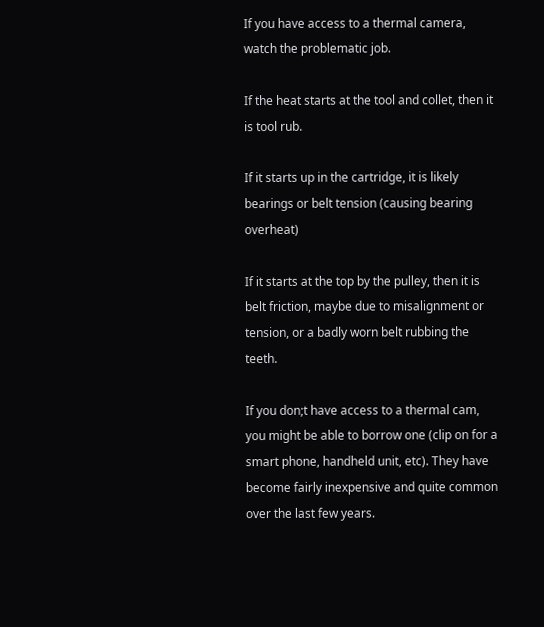If you have access to a thermal camera, watch the problematic job.

If the heat starts at the tool and collet, then it is tool rub.

If it starts up in the cartridge, it is likely bearings or belt tension (causing bearing overheat)

If it starts at the top by the pulley, then it is belt friction, maybe due to misalignment or tension, or a badly worn belt rubbing the teeth.

If you don;t have access to a thermal cam, you might be able to borrow one (clip on for a smart phone, handheld unit, etc). They have become fairly inexpensive and quite common over the last few years.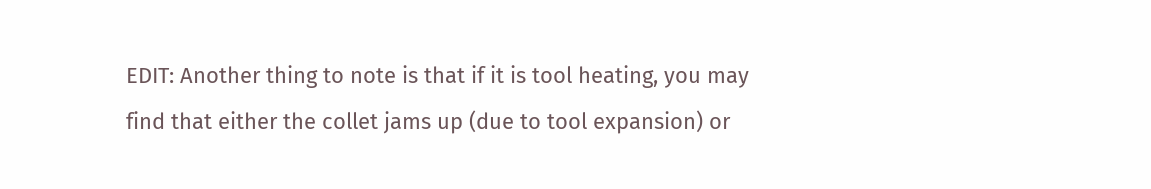EDIT: Another thing to note is that if it is tool heating, you may find that either the collet jams up (due to tool expansion) or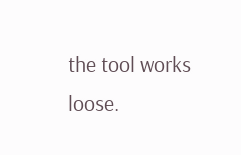the tool works loose.